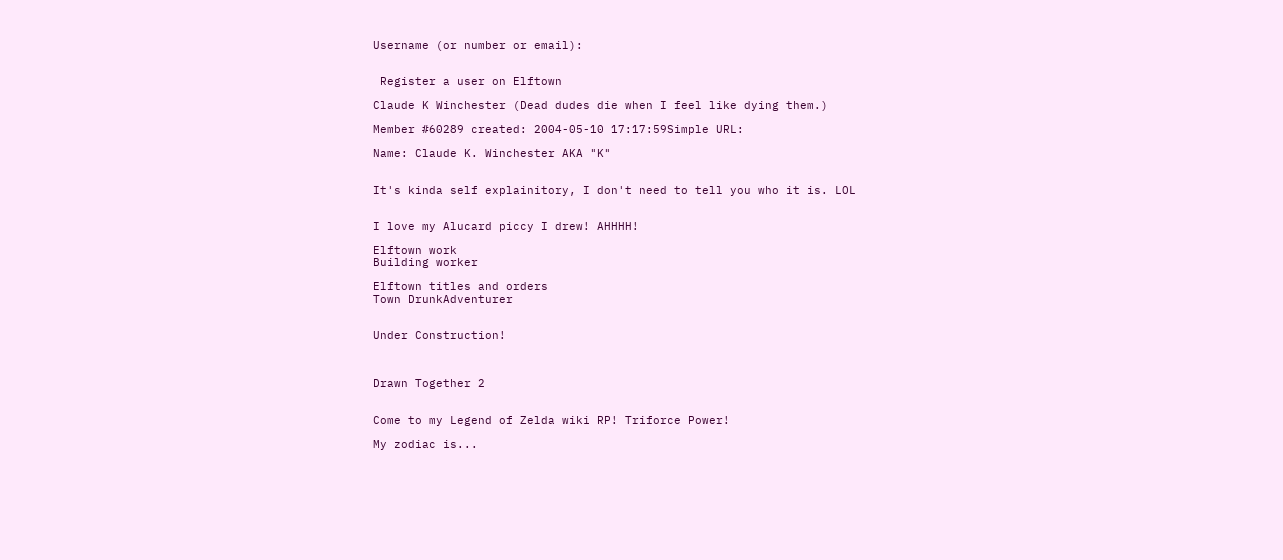Username (or number or email):


 Register a user on Elftown

Claude K Winchester (Dead dudes die when I feel like dying them.)

Member #60289 created: 2004-05-10 17:17:59Simple URL:

Name: Claude K. Winchester AKA "K"


It's kinda self explainitory, I don't need to tell you who it is. LOL


I love my Alucard piccy I drew! AHHHH!

Elftown work
Building worker

Elftown titles and orders
Town DrunkAdventurer


Under Construction!



Drawn Together 2


Come to my Legend of Zelda wiki RP! Triforce Power!

My zodiac is...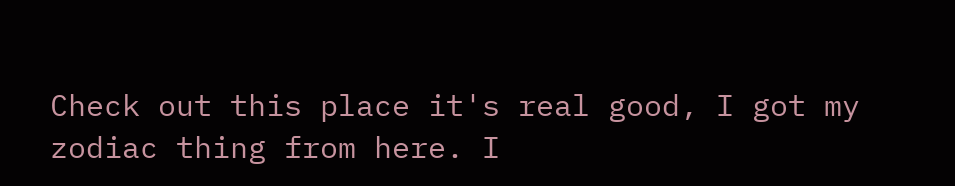Check out this place it's real good, I got my zodiac thing from here. I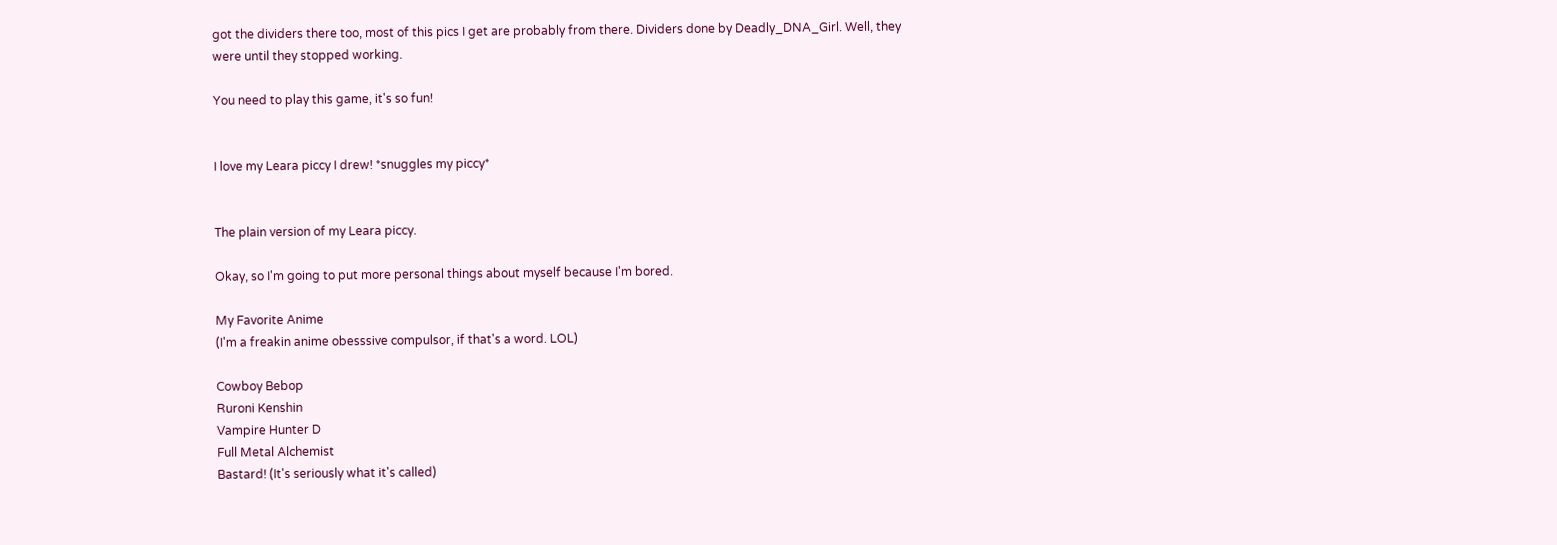got the dividers there too, most of this pics I get are probably from there. Dividers done by Deadly_DNA_Girl. Well, they were until they stopped working.

You need to play this game, it's so fun!


I love my Leara piccy I drew! *snuggles my piccy*


The plain version of my Leara piccy.

Okay, so I'm going to put more personal things about myself because I'm bored.

My Favorite Anime
(I'm a freakin anime obesssive compulsor, if that's a word. LOL)

Cowboy Bebop
Ruroni Kenshin
Vampire Hunter D
Full Metal Alchemist
Bastard! (It's seriously what it's called)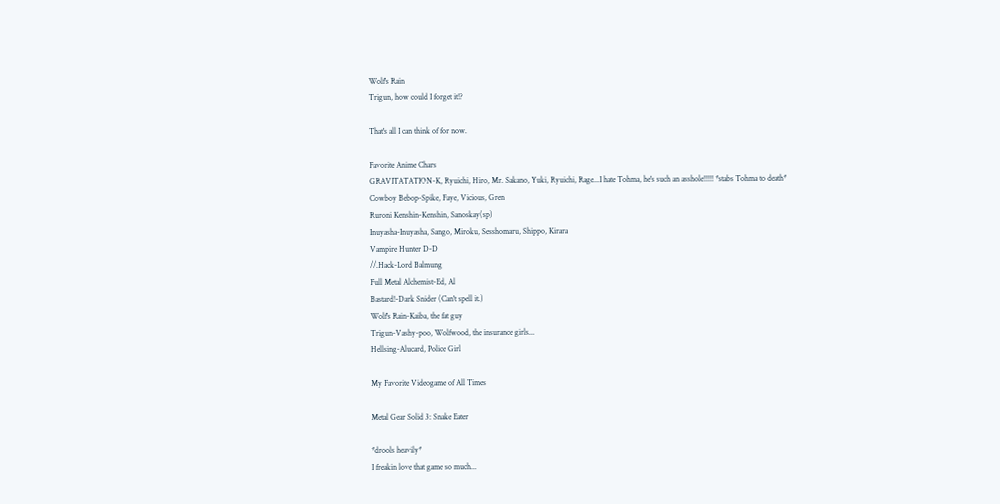Wolf's Rain
Trigun, how could I forget it!?

That's all I can think of for now.

Favorite Anime Chars
GRAVITATATION-K, Ryuichi, Hiro, Mr. Sakano, Yuki, Ryuichi, Rage...I hate Tohma, he's such an asshole!!!!! *stabs Tohma to death*
Cowboy Bebop-Spike, Faye, Vicious, Gren
Ruroni Kenshin-Kenshin, Sanoskay(sp)
Inuyasha-Inuyasha, Sango, Miroku, Sesshomaru, Shippo, Kirara
Vampire Hunter D-D
//.Hack-Lord Balmung
Full Metal Alchemist-Ed, Al
Bastard!-Dark Snider (Can't spell it.)
Wolf's Rain-Kaiba, the fat guy
Trigun-Vashy-poo, Wolfwood, the insurance girls...
Hellsing-Alucard, Police Girl

My Favorite Videogame of All Times

Metal Gear Solid 3: Snake Eater

*drools heavily*
I freakin love that game so much...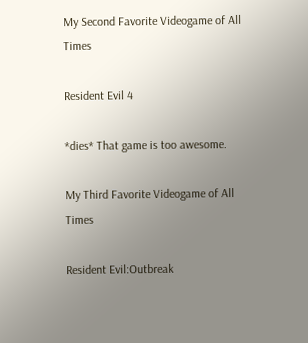My Second Favorite Videogame of All Times

Resident Evil 4

*dies* That game is too awesome.

My Third Favorite Videogame of All Times

Resident Evil:Outbreak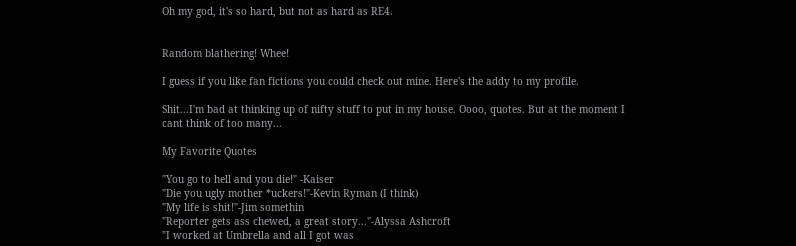Oh my god, it's so hard, but not as hard as RE4.


Random blathering! Whee!

I guess if you like fan fictions you could check out mine. Here's the addy to my profile.

Shit...I'm bad at thinking up of nifty stuff to put in my house. Oooo, quotes. But at the moment I cant think of too many...

My Favorite Quotes

"You go to hell and you die!" -Kaiser
"Die you ugly mother *uckers!"-Kevin Ryman (I think)
"My life is shit!"-Jim somethin
"Reporter gets ass chewed, a great story..."-Alyssa Ashcroft
"I worked at Umbrella and all I got was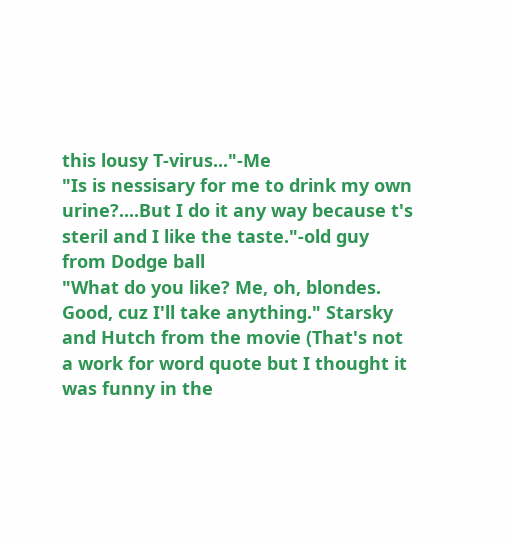this lousy T-virus..."-Me
"Is is nessisary for me to drink my own urine?....But I do it any way because t's steril and I like the taste."-old guy from Dodge ball
"What do you like? Me, oh, blondes. Good, cuz I'll take anything." Starsky and Hutch from the movie (That's not a work for word quote but I thought it was funny in the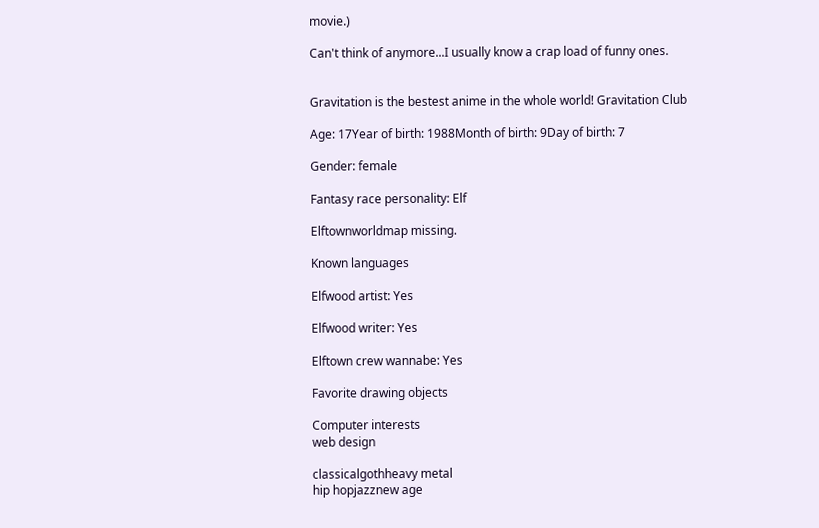movie.)

Can't think of anymore...I usually know a crap load of funny ones.


Gravitation is the bestest anime in the whole world! Gravitation Club

Age: 17Year of birth: 1988Month of birth: 9Day of birth: 7

Gender: female

Fantasy race personality: Elf

Elftownworldmap missing.

Known languages

Elfwood artist: Yes

Elfwood writer: Yes

Elftown crew wannabe: Yes

Favorite drawing objects

Computer interests
web design

classicalgothheavy metal
hip hopjazznew age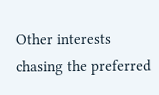Other interests
chasing the preferred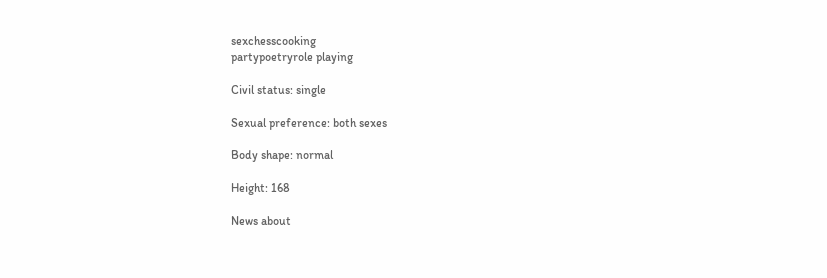sexchesscooking
partypoetryrole playing

Civil status: single

Sexual preference: both sexes

Body shape: normal

Height: 168

News about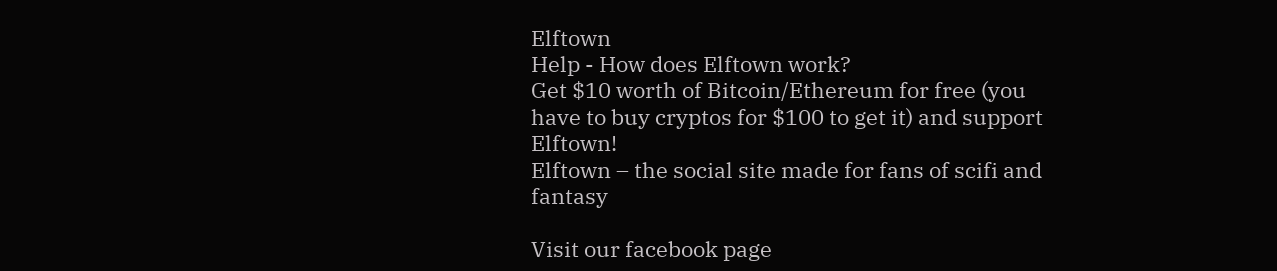Elftown
Help - How does Elftown work?
Get $10 worth of Bitcoin/Ethereum for free (you have to buy cryptos for $100 to get it) and support Elftown!
Elftown – the social site made for fans of scifi and fantasy

Visit our facebook page